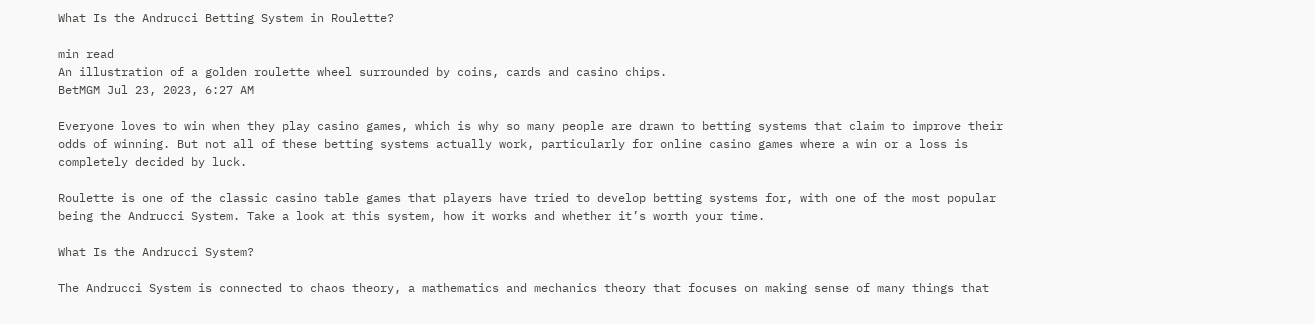What Is the Andrucci Betting System in Roulette?

min read
An illustration of a golden roulette wheel surrounded by coins, cards and casino chips.
BetMGM Jul 23, 2023, 6:27 AM

Everyone loves to win when they play casino games, which is why so many people are drawn to betting systems that claim to improve their odds of winning. But not all of these betting systems actually work, particularly for online casino games where a win or a loss is completely decided by luck.

Roulette is one of the classic casino table games that players have tried to develop betting systems for, with one of the most popular being the Andrucci System. Take a look at this system, how it works and whether it’s worth your time.

What Is the Andrucci System?

The Andrucci System is connected to chaos theory, a mathematics and mechanics theory that focuses on making sense of many things that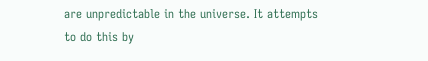are unpredictable in the universe. It attempts to do this by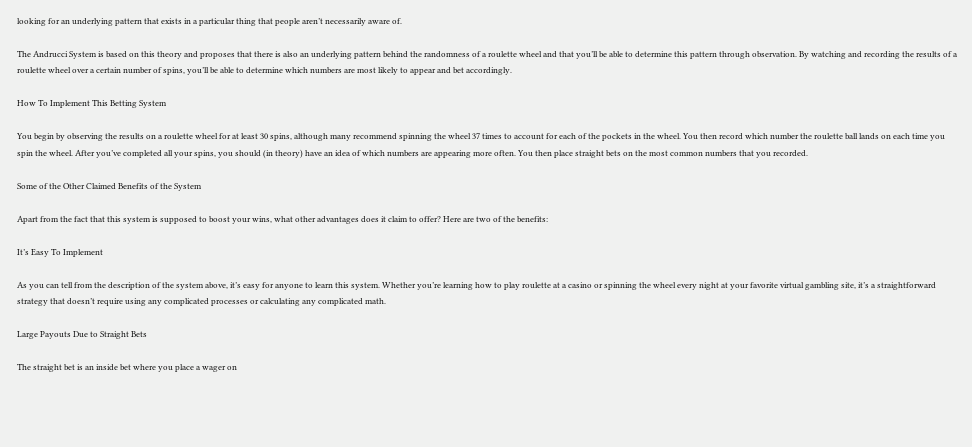looking for an underlying pattern that exists in a particular thing that people aren’t necessarily aware of.

The Andrucci System is based on this theory and proposes that there is also an underlying pattern behind the randomness of a roulette wheel and that you’ll be able to determine this pattern through observation. By watching and recording the results of a roulette wheel over a certain number of spins, you’ll be able to determine which numbers are most likely to appear and bet accordingly.

How To Implement This Betting System

You begin by observing the results on a roulette wheel for at least 30 spins, although many recommend spinning the wheel 37 times to account for each of the pockets in the wheel. You then record which number the roulette ball lands on each time you spin the wheel. After you’ve completed all your spins, you should (in theory) have an idea of which numbers are appearing more often. You then place straight bets on the most common numbers that you recorded.

Some of the Other Claimed Benefits of the System

Apart from the fact that this system is supposed to boost your wins, what other advantages does it claim to offer? Here are two of the benefits:

It’s Easy To Implement

As you can tell from the description of the system above, it’s easy for anyone to learn this system. Whether you’re learning how to play roulette at a casino or spinning the wheel every night at your favorite virtual gambling site, it’s a straightforward strategy that doesn’t require using any complicated processes or calculating any complicated math.

Large Payouts Due to Straight Bets

The straight bet is an inside bet where you place a wager on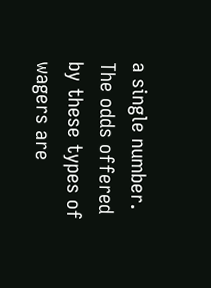a single number. The odds offered by these types of wagers are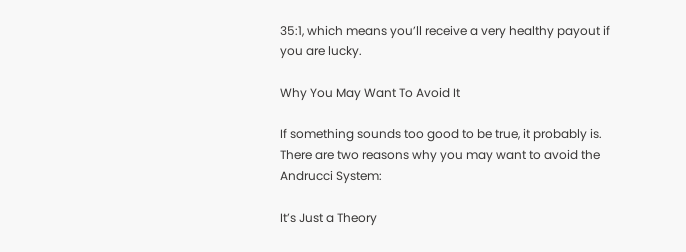35:1, which means you’ll receive a very healthy payout if you are lucky.

Why You May Want To Avoid It

If something sounds too good to be true, it probably is. There are two reasons why you may want to avoid the Andrucci System:

It’s Just a Theory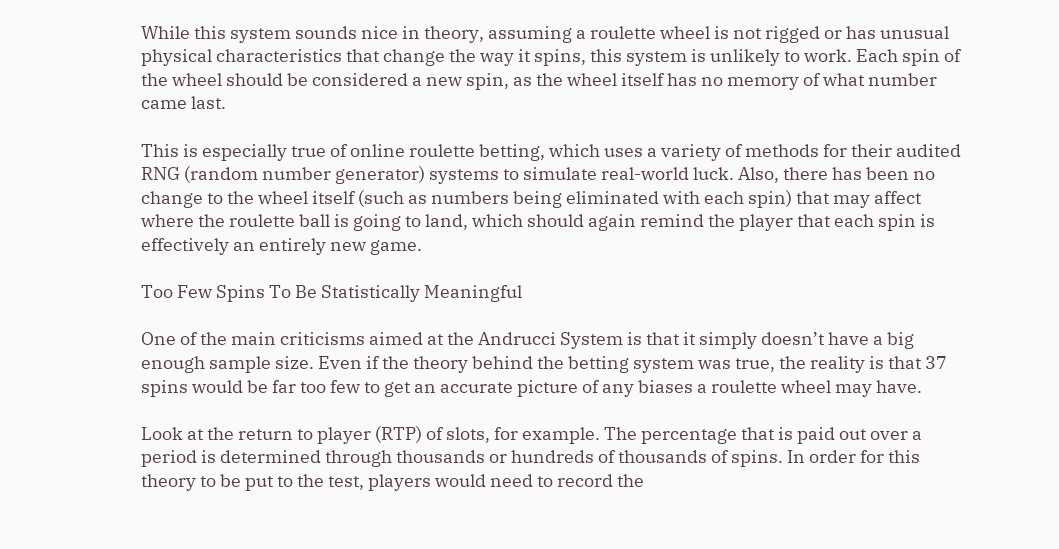While this system sounds nice in theory, assuming a roulette wheel is not rigged or has unusual physical characteristics that change the way it spins, this system is unlikely to work. Each spin of the wheel should be considered a new spin, as the wheel itself has no memory of what number came last.

This is especially true of online roulette betting, which uses a variety of methods for their audited RNG (random number generator) systems to simulate real-world luck. Also, there has been no change to the wheel itself (such as numbers being eliminated with each spin) that may affect where the roulette ball is going to land, which should again remind the player that each spin is effectively an entirely new game.

Too Few Spins To Be Statistically Meaningful

One of the main criticisms aimed at the Andrucci System is that it simply doesn’t have a big enough sample size. Even if the theory behind the betting system was true, the reality is that 37 spins would be far too few to get an accurate picture of any biases a roulette wheel may have.

Look at the return to player (RTP) of slots, for example. The percentage that is paid out over a period is determined through thousands or hundreds of thousands of spins. In order for this theory to be put to the test, players would need to record the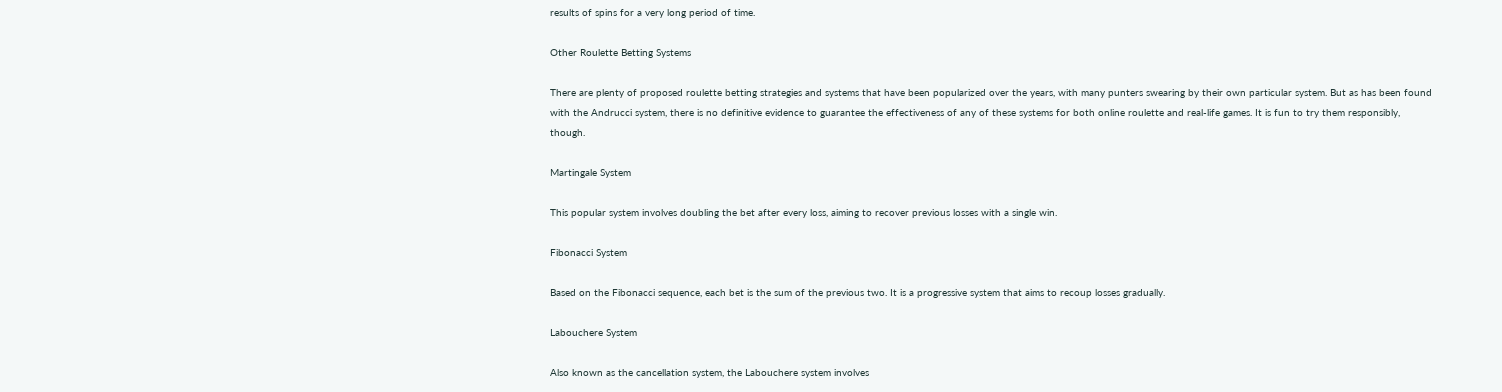results of spins for a very long period of time.

Other Roulette Betting Systems

There are plenty of proposed roulette betting strategies and systems that have been popularized over the years, with many punters swearing by their own particular system. But as has been found with the Andrucci system, there is no definitive evidence to guarantee the effectiveness of any of these systems for both online roulette and real-life games. It is fun to try them responsibly, though.

Martingale System

This popular system involves doubling the bet after every loss, aiming to recover previous losses with a single win.

Fibonacci System

Based on the Fibonacci sequence, each bet is the sum of the previous two. It is a progressive system that aims to recoup losses gradually.

Labouchere System

Also known as the cancellation system, the Labouchere system involves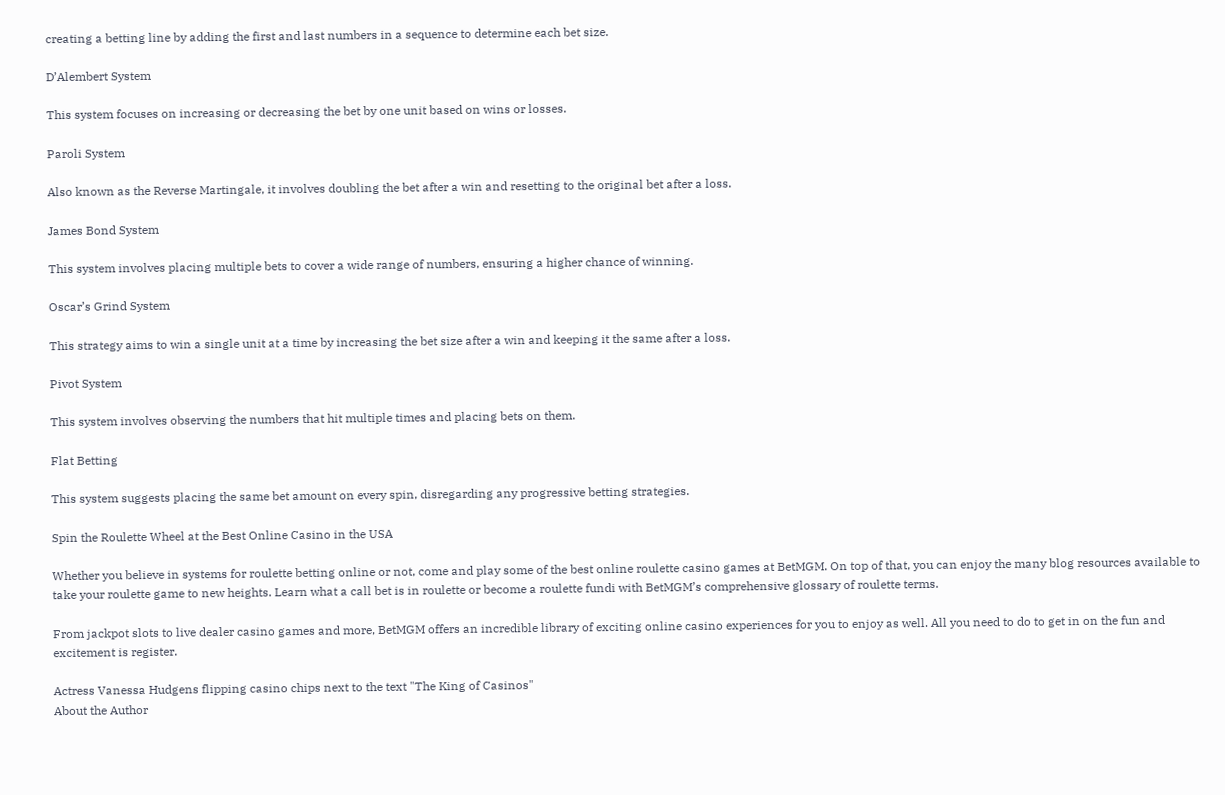creating a betting line by adding the first and last numbers in a sequence to determine each bet size.

D’Alembert System

This system focuses on increasing or decreasing the bet by one unit based on wins or losses.

Paroli System

Also known as the Reverse Martingale, it involves doubling the bet after a win and resetting to the original bet after a loss.

James Bond System

This system involves placing multiple bets to cover a wide range of numbers, ensuring a higher chance of winning.

Oscar’s Grind System

This strategy aims to win a single unit at a time by increasing the bet size after a win and keeping it the same after a loss.

Pivot System

This system involves observing the numbers that hit multiple times and placing bets on them.

Flat Betting

This system suggests placing the same bet amount on every spin, disregarding any progressive betting strategies.

Spin the Roulette Wheel at the Best Online Casino in the USA

Whether you believe in systems for roulette betting online or not, come and play some of the best online roulette casino games at BetMGM. On top of that, you can enjoy the many blog resources available to take your roulette game to new heights. Learn what a call bet is in roulette or become a roulette fundi with BetMGM’s comprehensive glossary of roulette terms.

From jackpot slots to live dealer casino games and more, BetMGM offers an incredible library of exciting online casino experiences for you to enjoy as well. All you need to do to get in on the fun and excitement is register.

Actress Vanessa Hudgens flipping casino chips next to the text "The King of Casinos"
About the Author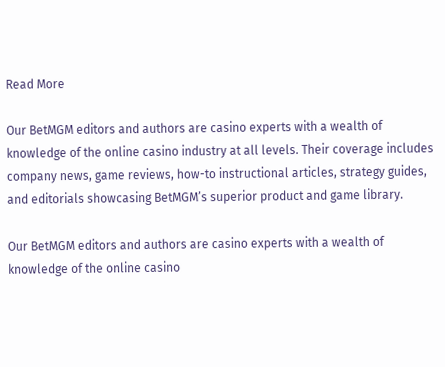Read More

Our BetMGM editors and authors are casino experts with a wealth of knowledge of the online casino industry at all levels. Their coverage includes company news, game reviews, how-to instructional articles, strategy guides, and editorials showcasing BetMGM’s superior product and game library.

Our BetMGM editors and authors are casino experts with a wealth of knowledge of the online casino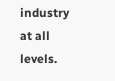industry at all levels.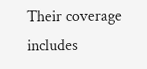Their coverage includes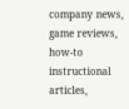company news, game reviews, how-to instructional articles,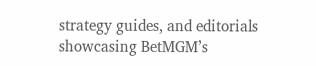strategy guides, and editorials showcasing BetMGM’s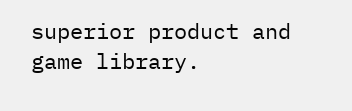superior product and game library.